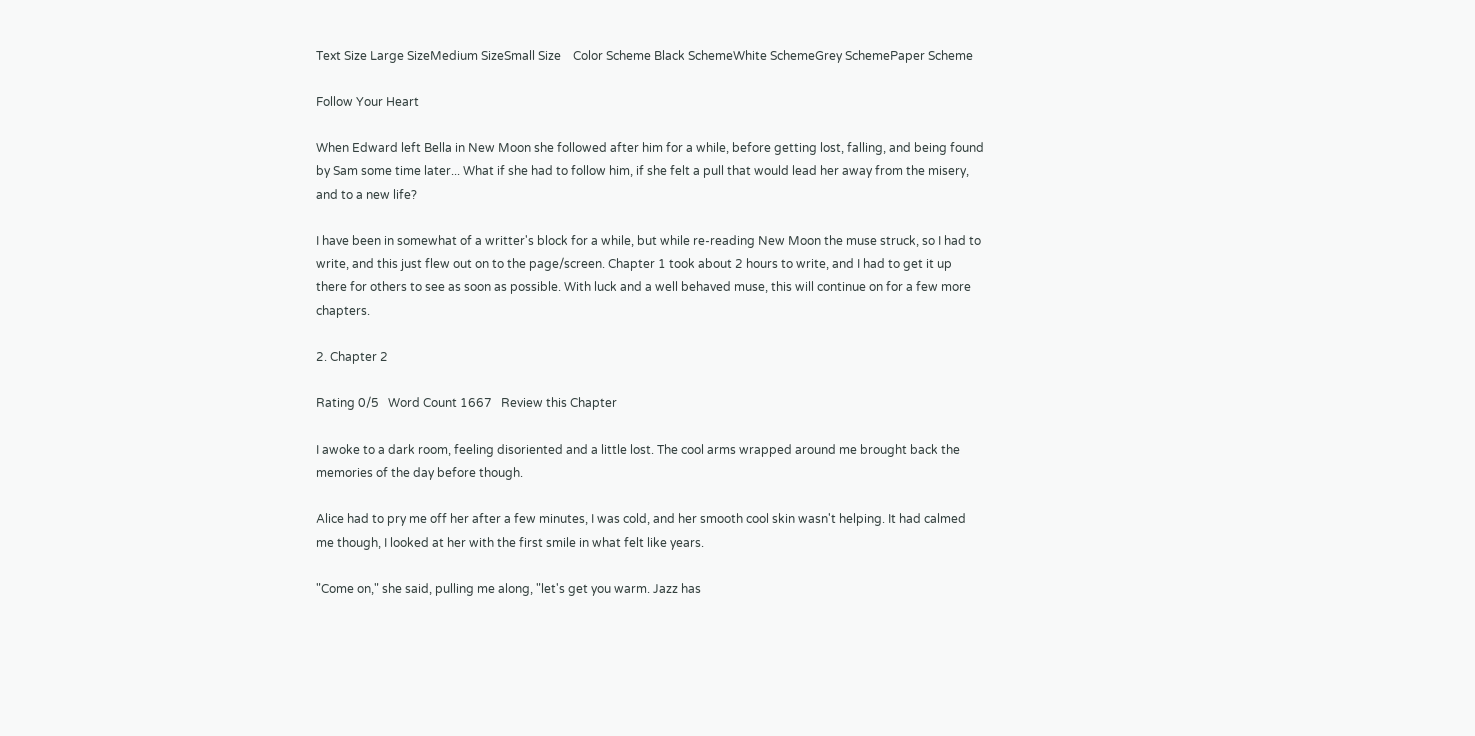Text Size Large SizeMedium SizeSmall Size    Color Scheme Black SchemeWhite SchemeGrey SchemePaper Scheme

Follow Your Heart

When Edward left Bella in New Moon she followed after him for a while, before getting lost, falling, and being found by Sam some time later... What if she had to follow him, if she felt a pull that would lead her away from the misery, and to a new life?

I have been in somewhat of a writter's block for a while, but while re-reading New Moon the muse struck, so I had to write, and this just flew out on to the page/screen. Chapter 1 took about 2 hours to write, and I had to get it up there for others to see as soon as possible. With luck and a well behaved muse, this will continue on for a few more chapters.

2. Chapter 2

Rating 0/5   Word Count 1667   Review this Chapter

I awoke to a dark room, feeling disoriented and a little lost. The cool arms wrapped around me brought back the memories of the day before though.

Alice had to pry me off her after a few minutes, I was cold, and her smooth cool skin wasn't helping. It had calmed me though, I looked at her with the first smile in what felt like years.

"Come on," she said, pulling me along, "let's get you warm. Jazz has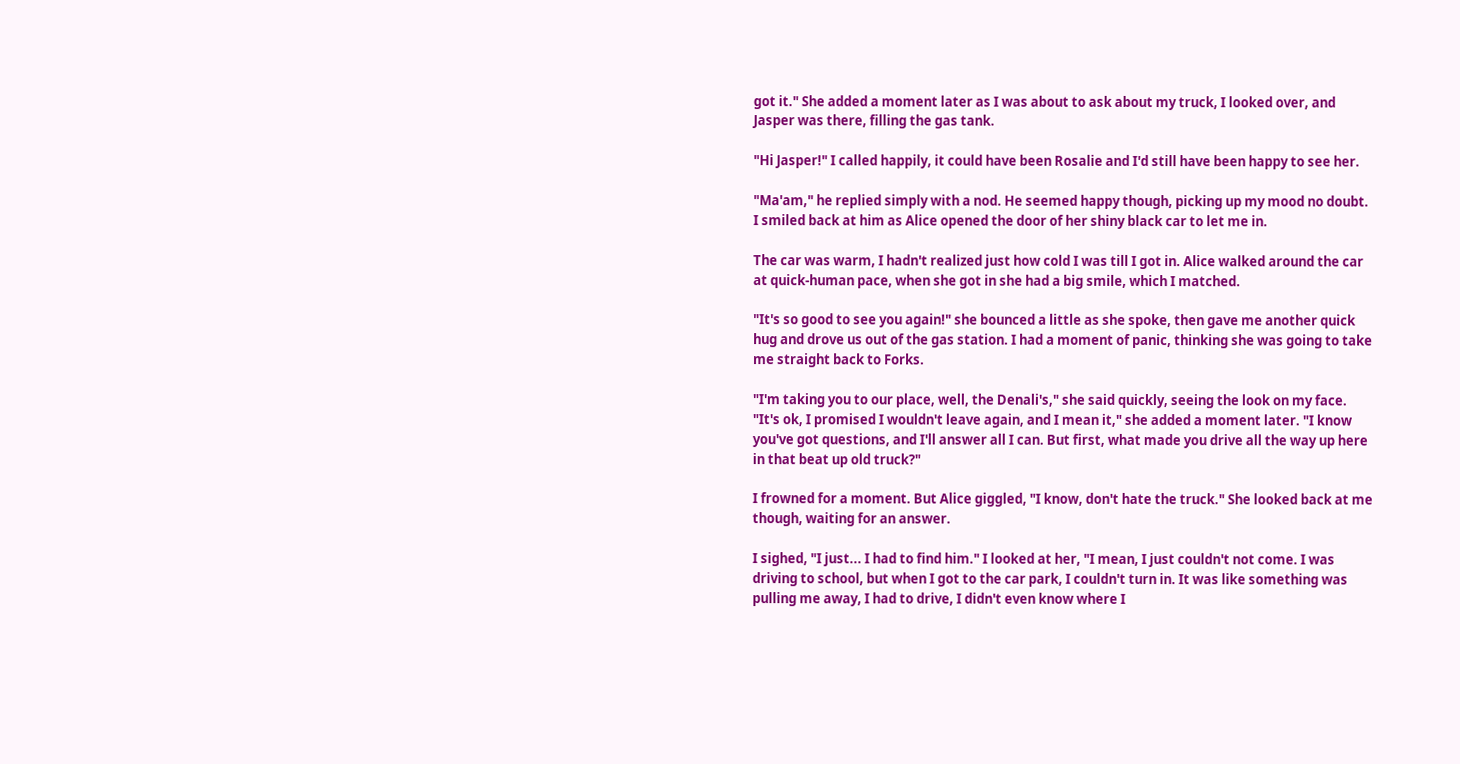got it." She added a moment later as I was about to ask about my truck, I looked over, and Jasper was there, filling the gas tank.

"Hi Jasper!" I called happily, it could have been Rosalie and I'd still have been happy to see her.

"Ma'am," he replied simply with a nod. He seemed happy though, picking up my mood no doubt. I smiled back at him as Alice opened the door of her shiny black car to let me in.

The car was warm, I hadn't realized just how cold I was till I got in. Alice walked around the car at quick-human pace, when she got in she had a big smile, which I matched.

"It's so good to see you again!" she bounced a little as she spoke, then gave me another quick hug and drove us out of the gas station. I had a moment of panic, thinking she was going to take me straight back to Forks.

"I'm taking you to our place, well, the Denali's," she said quickly, seeing the look on my face. "It's ok, I promised I wouldn't leave again, and I mean it," she added a moment later. "I know you've got questions, and I'll answer all I can. But first, what made you drive all the way up here in that beat up old truck?"

I frowned for a moment. But Alice giggled, "I know, don't hate the truck." She looked back at me though, waiting for an answer.

I sighed, "I just... I had to find him." I looked at her, "I mean, I just couldn't not come. I was driving to school, but when I got to the car park, I couldn't turn in. It was like something was pulling me away, I had to drive, I didn't even know where I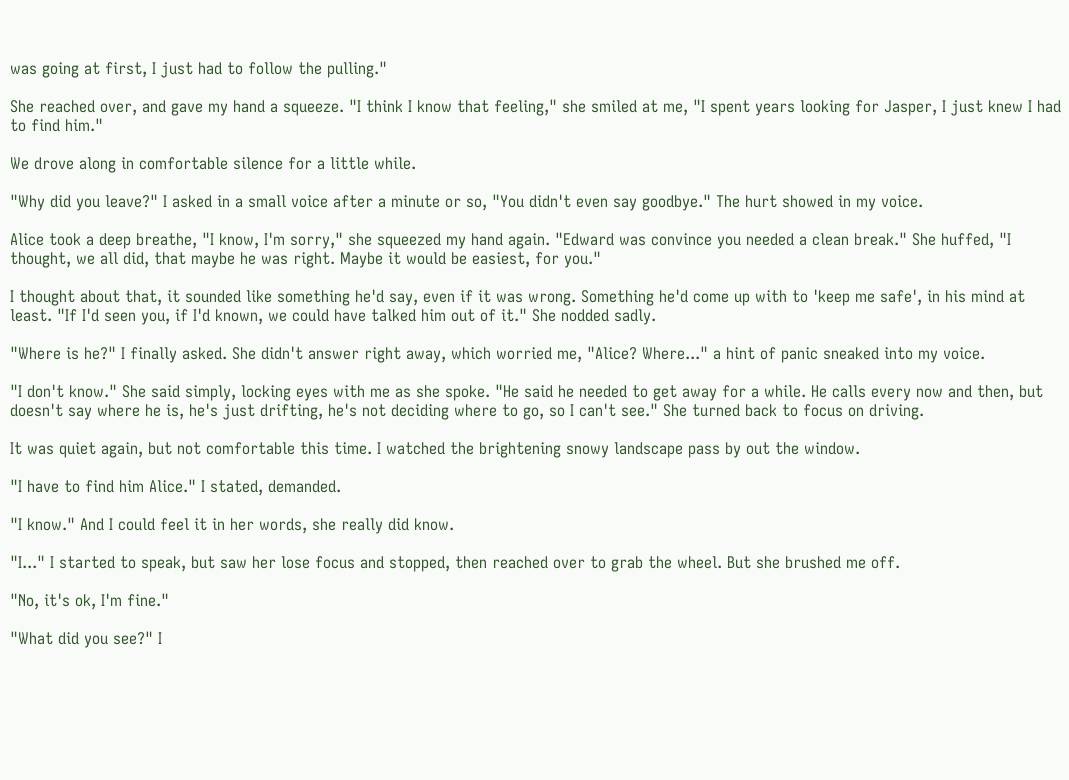was going at first, I just had to follow the pulling."

She reached over, and gave my hand a squeeze. "I think I know that feeling," she smiled at me, "I spent years looking for Jasper, I just knew I had to find him."

We drove along in comfortable silence for a little while.

"Why did you leave?" I asked in a small voice after a minute or so, "You didn't even say goodbye." The hurt showed in my voice.

Alice took a deep breathe, "I know, I'm sorry," she squeezed my hand again. "Edward was convince you needed a clean break." She huffed, "I thought, we all did, that maybe he was right. Maybe it would be easiest, for you."

I thought about that, it sounded like something he'd say, even if it was wrong. Something he'd come up with to 'keep me safe', in his mind at least. "If I'd seen you, if I'd known, we could have talked him out of it." She nodded sadly.

"Where is he?" I finally asked. She didn't answer right away, which worried me, "Alice? Where..." a hint of panic sneaked into my voice.

"I don't know." She said simply, locking eyes with me as she spoke. "He said he needed to get away for a while. He calls every now and then, but doesn't say where he is, he's just drifting, he's not deciding where to go, so I can't see." She turned back to focus on driving.

It was quiet again, but not comfortable this time. I watched the brightening snowy landscape pass by out the window.

"I have to find him Alice." I stated, demanded.

"I know." And I could feel it in her words, she really did know.

"I..." I started to speak, but saw her lose focus and stopped, then reached over to grab the wheel. But she brushed me off.

"No, it's ok, I'm fine."

"What did you see?" I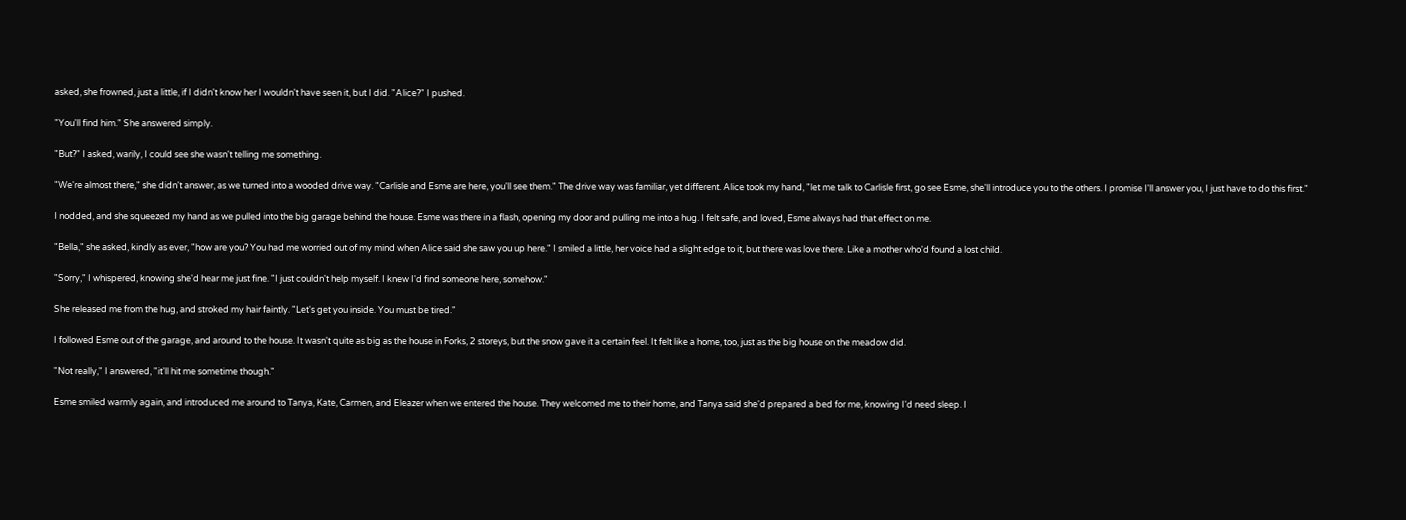asked, she frowned, just a little, if I didn't know her I wouldn't have seen it, but I did. "Alice?" I pushed.

"You'll find him." She answered simply.

"But?" I asked, warily, I could see she wasn't telling me something.

"We're almost there," she didn't answer, as we turned into a wooded drive way. "Carlisle and Esme are here, you'll see them." The drive way was familiar, yet different. Alice took my hand, "let me talk to Carlisle first, go see Esme, she'll introduce you to the others. I promise I'll answer you, I just have to do this first."

I nodded, and she squeezed my hand as we pulled into the big garage behind the house. Esme was there in a flash, opening my door and pulling me into a hug. I felt safe, and loved, Esme always had that effect on me.

"Bella," she asked, kindly as ever, "how are you? You had me worried out of my mind when Alice said she saw you up here." I smiled a little, her voice had a slight edge to it, but there was love there. Like a mother who'd found a lost child.

"Sorry," I whispered, knowing she'd hear me just fine. "I just couldn't help myself. I knew I'd find someone here, somehow."

She released me from the hug, and stroked my hair faintly. "Let's get you inside. You must be tired."

I followed Esme out of the garage, and around to the house. It wasn't quite as big as the house in Forks, 2 storeys, but the snow gave it a certain feel. It felt like a home, too, just as the big house on the meadow did.

"Not really," I answered, "it'll hit me sometime though."

Esme smiled warmly again, and introduced me around to Tanya, Kate, Carmen, and Eleazer when we entered the house. They welcomed me to their home, and Tanya said she'd prepared a bed for me, knowing I'd need sleep. I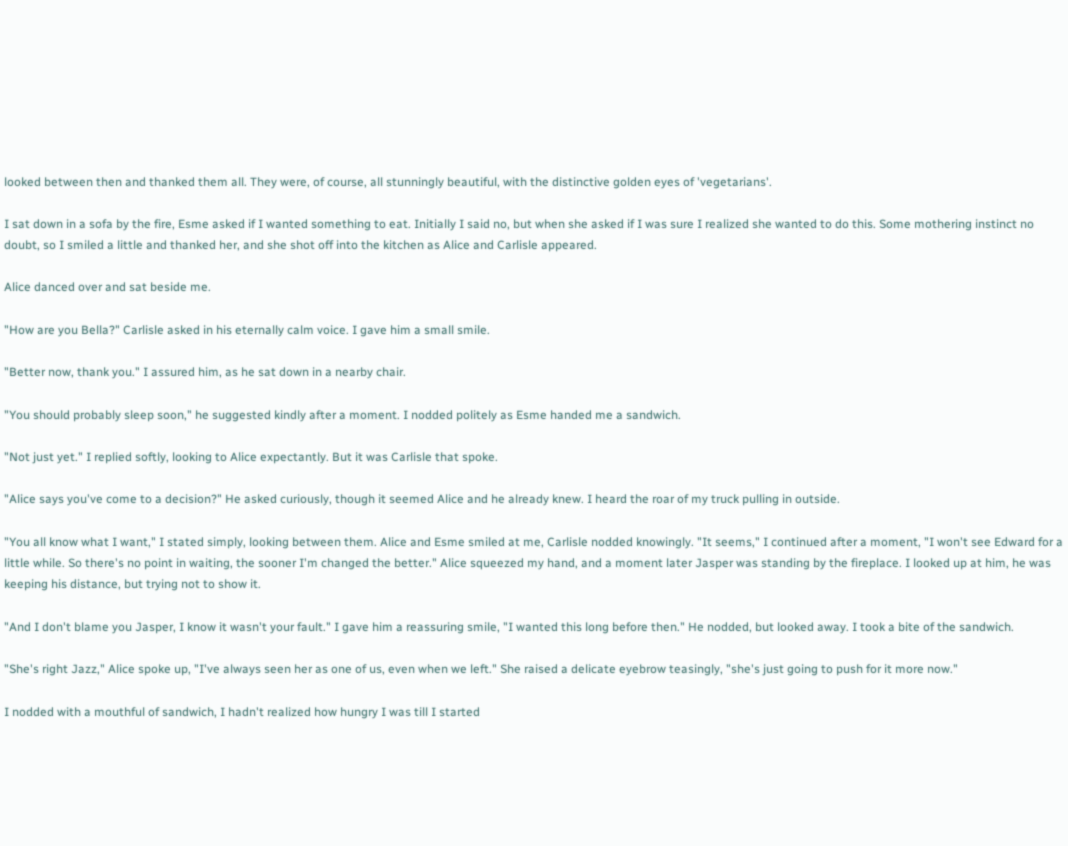looked between then and thanked them all. They were, of course, all stunningly beautiful, with the distinctive golden eyes of 'vegetarians'.

I sat down in a sofa by the fire, Esme asked if I wanted something to eat. Initially I said no, but when she asked if I was sure I realized she wanted to do this. Some mothering instinct no doubt, so I smiled a little and thanked her, and she shot off into the kitchen as Alice and Carlisle appeared.

Alice danced over and sat beside me.

"How are you Bella?" Carlisle asked in his eternally calm voice. I gave him a small smile.

"Better now, thank you." I assured him, as he sat down in a nearby chair.

"You should probably sleep soon," he suggested kindly after a moment. I nodded politely as Esme handed me a sandwich.

"Not just yet." I replied softly, looking to Alice expectantly. But it was Carlisle that spoke.

"Alice says you've come to a decision?" He asked curiously, though it seemed Alice and he already knew. I heard the roar of my truck pulling in outside.

"You all know what I want," I stated simply, looking between them. Alice and Esme smiled at me, Carlisle nodded knowingly. "It seems," I continued after a moment, "I won't see Edward for a little while. So there's no point in waiting, the sooner I'm changed the better." Alice squeezed my hand, and a moment later Jasper was standing by the fireplace. I looked up at him, he was keeping his distance, but trying not to show it.

"And I don't blame you Jasper, I know it wasn't your fault." I gave him a reassuring smile, "I wanted this long before then." He nodded, but looked away. I took a bite of the sandwich.

"She's right Jazz," Alice spoke up, "I've always seen her as one of us, even when we left." She raised a delicate eyebrow teasingly, "she's just going to push for it more now."

I nodded with a mouthful of sandwich, I hadn't realized how hungry I was till I started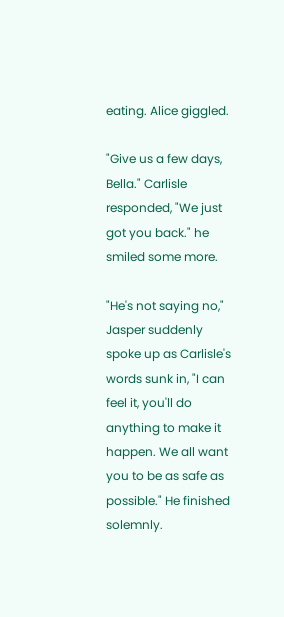eating. Alice giggled.

"Give us a few days, Bella." Carlisle responded, "We just got you back." he smiled some more.

"He's not saying no," Jasper suddenly spoke up as Carlisle's words sunk in, "I can feel it, you'll do anything to make it happen. We all want you to be as safe as possible." He finished solemnly.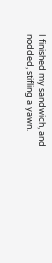I finished my sandwich, and nodded, stifling a yawn.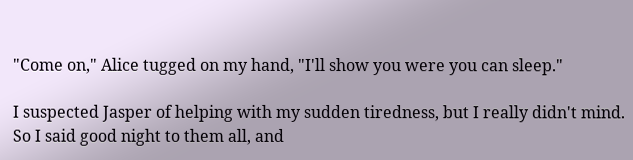"Come on," Alice tugged on my hand, "I'll show you were you can sleep."

I suspected Jasper of helping with my sudden tiredness, but I really didn't mind. So I said good night to them all, and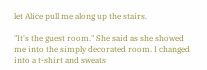let Alice pull me along up the stairs.

"It's the guest room." She said as she showed me into the simply decorated room. I changed into a t-shirt and sweats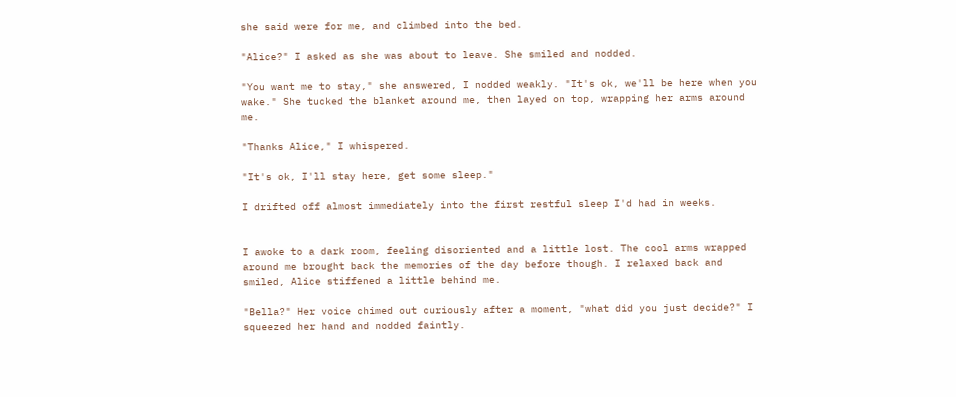she said were for me, and climbed into the bed.

"Alice?" I asked as she was about to leave. She smiled and nodded.

"You want me to stay," she answered, I nodded weakly. "It's ok, we'll be here when you wake." She tucked the blanket around me, then layed on top, wrapping her arms around me.

"Thanks Alice," I whispered.

"It's ok, I'll stay here, get some sleep."

I drifted off almost immediately into the first restful sleep I'd had in weeks.


I awoke to a dark room, feeling disoriented and a little lost. The cool arms wrapped around me brought back the memories of the day before though. I relaxed back and smiled, Alice stiffened a little behind me.

"Bella?" Her voice chimed out curiously after a moment, "what did you just decide?" I squeezed her hand and nodded faintly.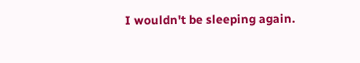I wouldn't be sleeping again.